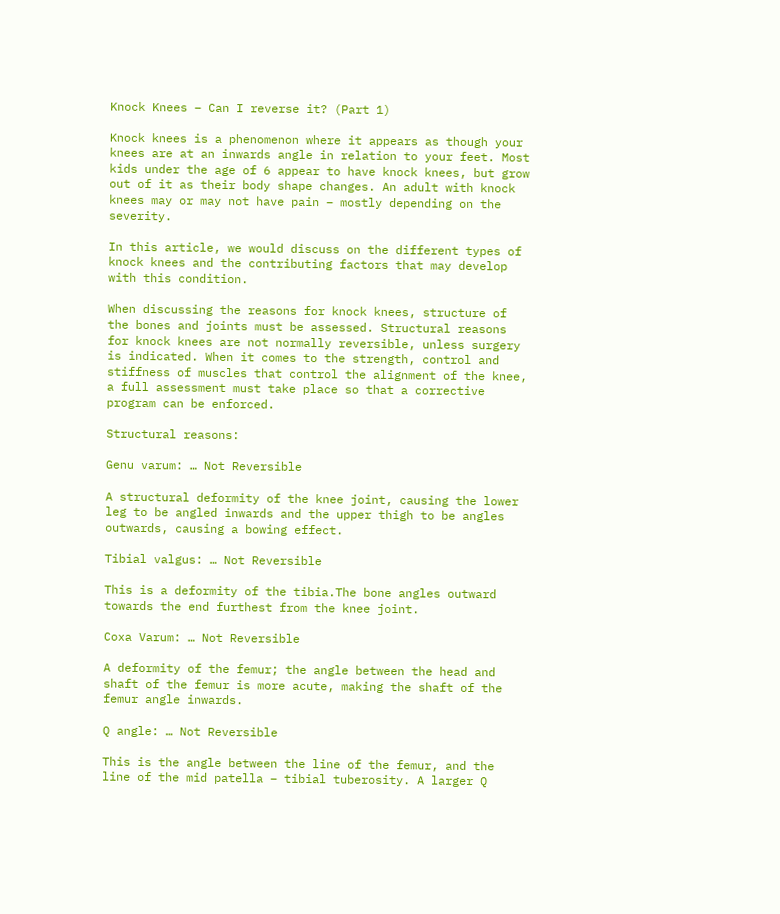Knock Knees – Can I reverse it? (Part 1)

Knock knees is a phenomenon where it appears as though your knees are at an inwards angle in relation to your feet. Most kids under the age of 6 appear to have knock knees, but grow out of it as their body shape changes. An adult with knock knees may or may not have pain – mostly depending on the severity.

In this article, we would discuss on the different types of knock knees and the contributing factors that may develop with this condition.

When discussing the reasons for knock knees, structure of the bones and joints must be assessed. Structural reasons for knock knees are not normally reversible, unless surgery is indicated. When it comes to the strength, control and stiffness of muscles that control the alignment of the knee, a full assessment must take place so that a corrective program can be enforced.

Structural reasons:

Genu varum: … Not Reversible

A structural deformity of the knee joint, causing the lower leg to be angled inwards and the upper thigh to be angles outwards, causing a bowing effect.

Tibial valgus: … Not Reversible

This is a deformity of the tibia.The bone angles outward towards the end furthest from the knee joint.

Coxa Varum: … Not Reversible

A deformity of the femur; the angle between the head and shaft of the femur is more acute, making the shaft of the femur angle inwards.

Q angle: … Not Reversible

This is the angle between the line of the femur, and the line of the mid patella – tibial tuberosity. A larger Q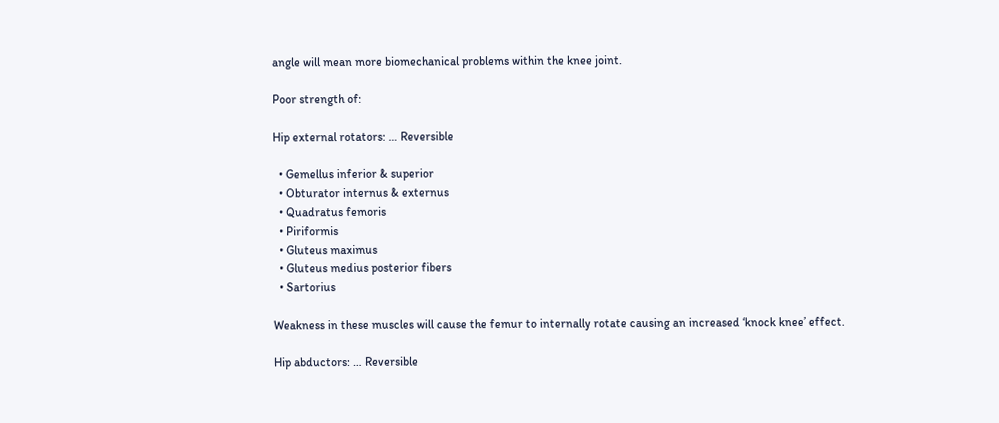angle will mean more biomechanical problems within the knee joint.

Poor strength of:

Hip external rotators: … Reversible

  • Gemellus inferior & superior
  • Obturator internus & externus
  • Quadratus femoris
  • Piriformis
  • Gluteus maximus
  • Gluteus medius posterior fibers
  • Sartorius

Weakness in these muscles will cause the femur to internally rotate causing an increased ‘knock knee’ effect.

Hip abductors: … Reversible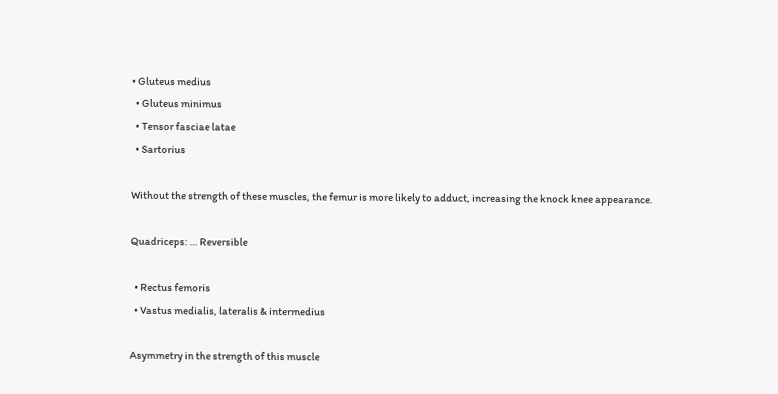• Gluteus medius
  • Gluteus minimus
  • Tensor fasciae latae
  • Sartorius

Without the strength of these muscles, the femur is more likely to adduct, increasing the knock knee appearance.

Quadriceps: … Reversible

  • Rectus femoris
  • Vastus medialis, lateralis & intermedius

Asymmetry in the strength of this muscle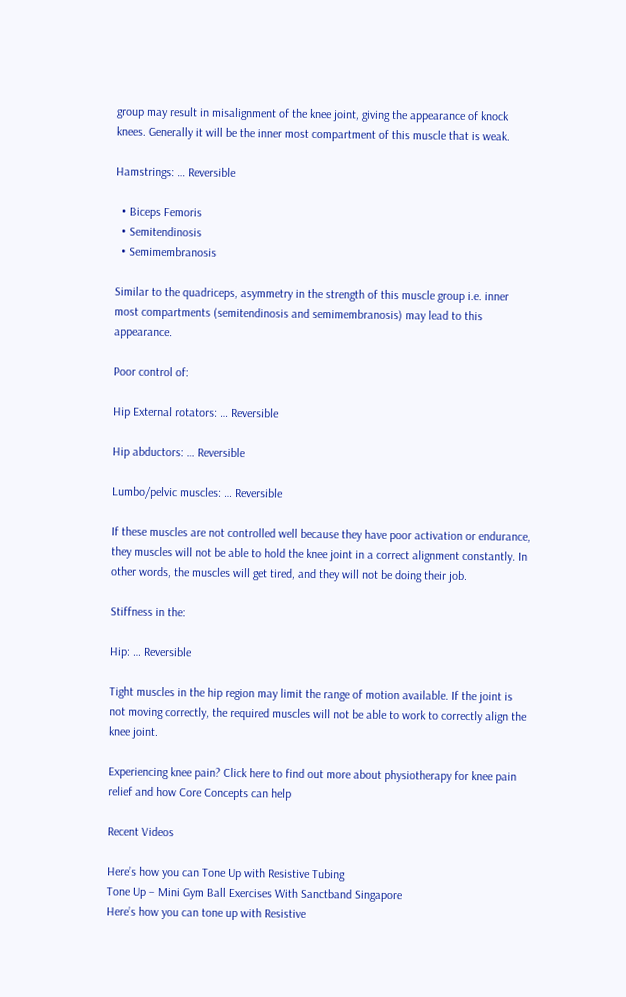group may result in misalignment of the knee joint, giving the appearance of knock knees. Generally it will be the inner most compartment of this muscle that is weak.

Hamstrings: … Reversible

  • Biceps Femoris
  • Semitendinosis
  • Semimembranosis

Similar to the quadriceps, asymmetry in the strength of this muscle group i.e. inner most compartments (semitendinosis and semimembranosis) may lead to this appearance.

Poor control of:

Hip External rotators: … Reversible

Hip abductors: … Reversible

Lumbo/pelvic muscles: … Reversible

If these muscles are not controlled well because they have poor activation or endurance, they muscles will not be able to hold the knee joint in a correct alignment constantly. In other words, the muscles will get tired, and they will not be doing their job.

Stiffness in the:

Hip: … Reversible

Tight muscles in the hip region may limit the range of motion available. If the joint is not moving correctly, the required muscles will not be able to work to correctly align the knee joint.

Experiencing knee pain? Click here to find out more about physiotherapy for knee pain relief and how Core Concepts can help

Recent Videos

Here’s how you can Tone Up with Resistive Tubing
Tone Up – Mini Gym Ball Exercises With Sanctband Singapore
Here’s how you can tone up with Resistive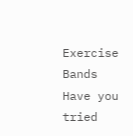Exercise Bands
Have you tried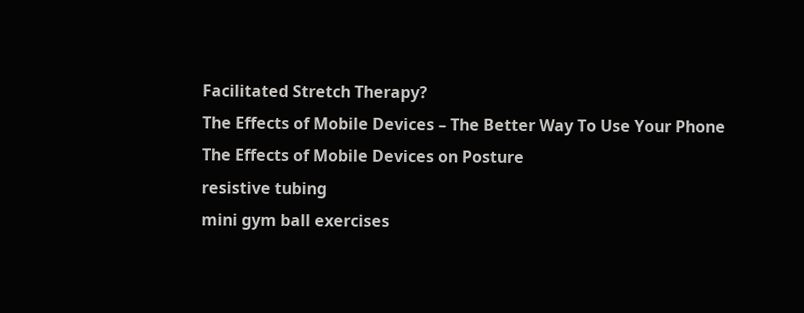Facilitated Stretch Therapy?
The Effects of Mobile Devices – The Better Way To Use Your Phone
The Effects of Mobile Devices on Posture
resistive tubing
mini gym ball exercises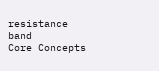resistance band
Core Concepts